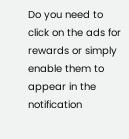Do you need to click on the ads for rewards or simply enable them to appear in the notification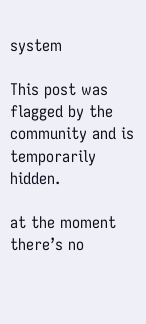system

This post was flagged by the community and is temporarily hidden.

at the moment there’s no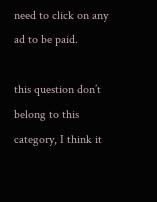need to click on any ad to be paid.

this question don’t belong to this category, I think it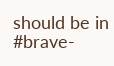should be in #brave-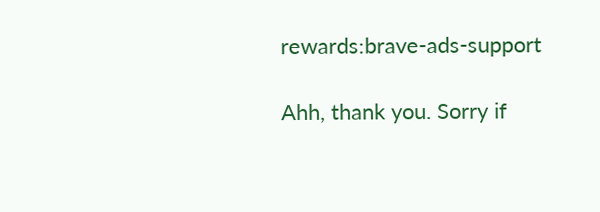rewards:brave-ads-support

Ahh, thank you. Sorry if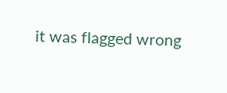it was flagged wrong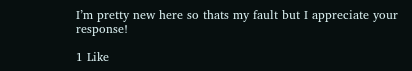I’m pretty new here so thats my fault but I appreciate your response!

1 Like